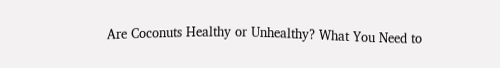Are Coconuts Healthy or Unhealthy? What You Need to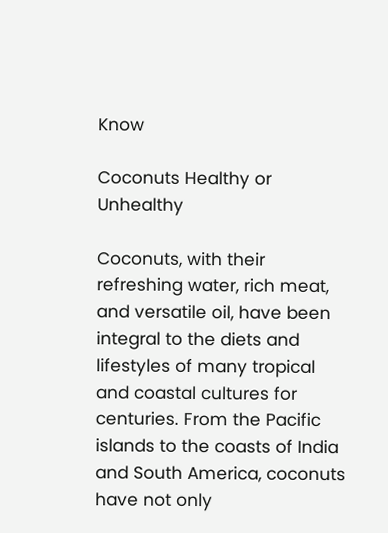Know

Coconuts Healthy or Unhealthy

Coconuts, with their refreshing water, rich meat, and versatile oil, have been integral to the diets and lifestyles of many tropical and coastal cultures for centuries. From the Pacific islands to the coasts of India and South America, coconuts have not only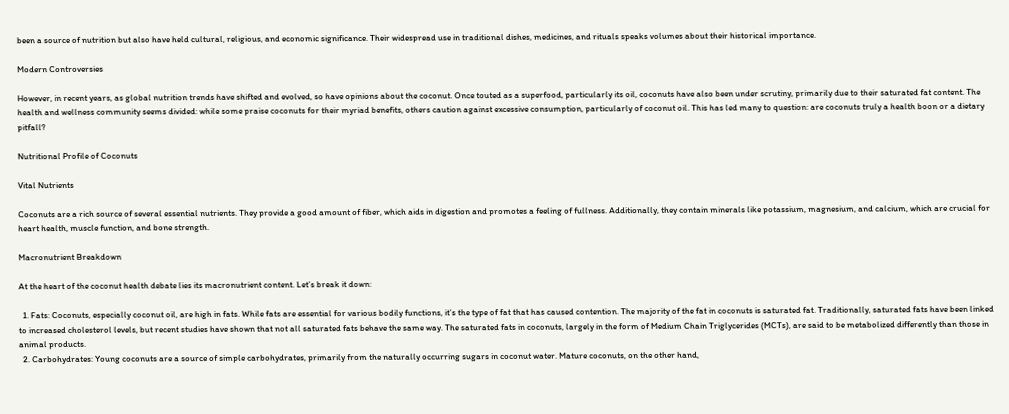been a source of nutrition but also have held cultural, religious, and economic significance. Their widespread use in traditional dishes, medicines, and rituals speaks volumes about their historical importance.

Modern Controversies

However, in recent years, as global nutrition trends have shifted and evolved, so have opinions about the coconut. Once touted as a superfood, particularly its oil, coconuts have also been under scrutiny, primarily due to their saturated fat content. The health and wellness community seems divided: while some praise coconuts for their myriad benefits, others caution against excessive consumption, particularly of coconut oil. This has led many to question: are coconuts truly a health boon or a dietary pitfall?

Nutritional Profile of Coconuts

Vital Nutrients

Coconuts are a rich source of several essential nutrients. They provide a good amount of fiber, which aids in digestion and promotes a feeling of fullness. Additionally, they contain minerals like potassium, magnesium, and calcium, which are crucial for heart health, muscle function, and bone strength.

Macronutrient Breakdown

At the heart of the coconut health debate lies its macronutrient content. Let’s break it down:

  1. Fats: Coconuts, especially coconut oil, are high in fats. While fats are essential for various bodily functions, it’s the type of fat that has caused contention. The majority of the fat in coconuts is saturated fat. Traditionally, saturated fats have been linked to increased cholesterol levels, but recent studies have shown that not all saturated fats behave the same way. The saturated fats in coconuts, largely in the form of Medium Chain Triglycerides (MCTs), are said to be metabolized differently than those in animal products.
  2. Carbohydrates: Young coconuts are a source of simple carbohydrates, primarily from the naturally occurring sugars in coconut water. Mature coconuts, on the other hand,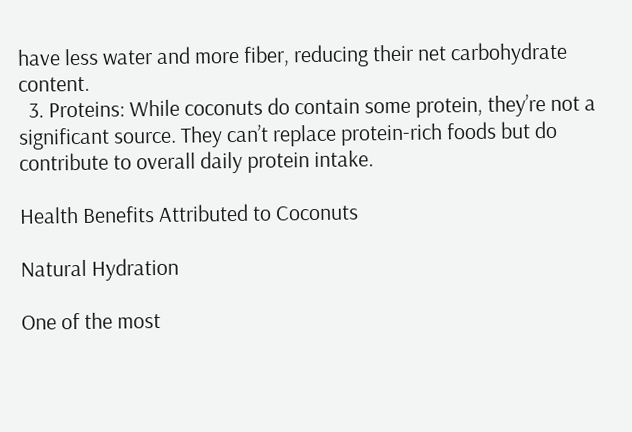have less water and more fiber, reducing their net carbohydrate content.
  3. Proteins: While coconuts do contain some protein, they’re not a significant source. They can’t replace protein-rich foods but do contribute to overall daily protein intake.

Health Benefits Attributed to Coconuts

Natural Hydration

One of the most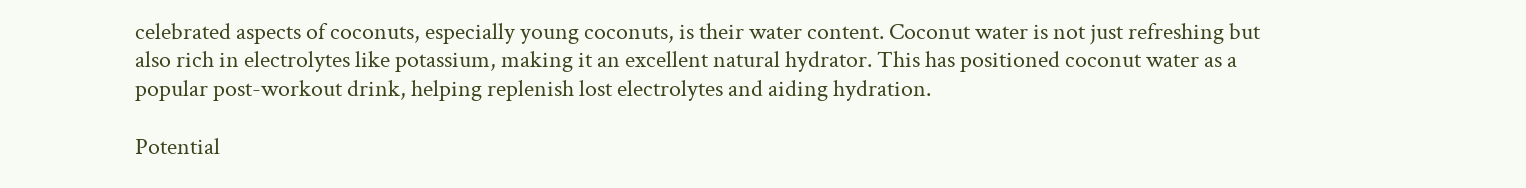celebrated aspects of coconuts, especially young coconuts, is their water content. Coconut water is not just refreshing but also rich in electrolytes like potassium, making it an excellent natural hydrator. This has positioned coconut water as a popular post-workout drink, helping replenish lost electrolytes and aiding hydration.

Potential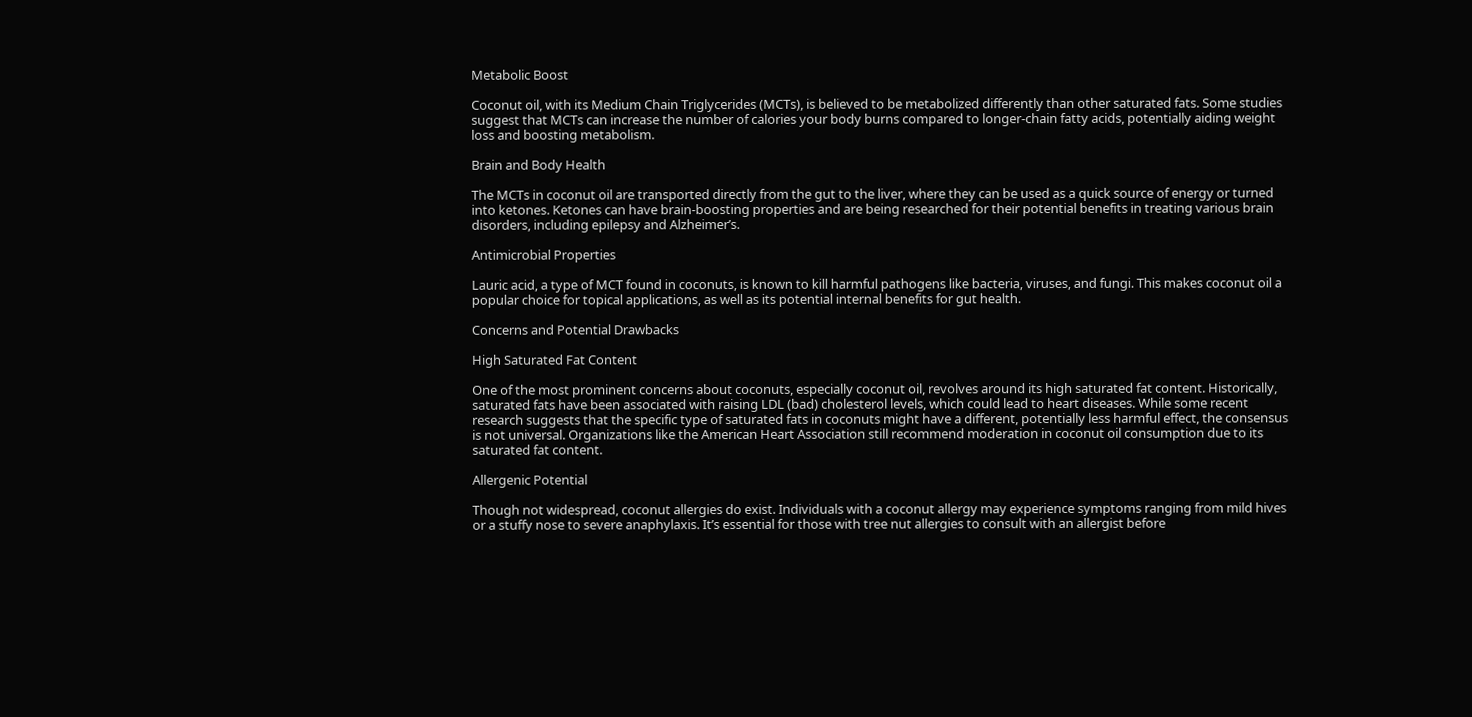Metabolic Boost

Coconut oil, with its Medium Chain Triglycerides (MCTs), is believed to be metabolized differently than other saturated fats. Some studies suggest that MCTs can increase the number of calories your body burns compared to longer-chain fatty acids, potentially aiding weight loss and boosting metabolism.

Brain and Body Health

The MCTs in coconut oil are transported directly from the gut to the liver, where they can be used as a quick source of energy or turned into ketones. Ketones can have brain-boosting properties and are being researched for their potential benefits in treating various brain disorders, including epilepsy and Alzheimer’s.

Antimicrobial Properties

Lauric acid, a type of MCT found in coconuts, is known to kill harmful pathogens like bacteria, viruses, and fungi. This makes coconut oil a popular choice for topical applications, as well as its potential internal benefits for gut health.

Concerns and Potential Drawbacks

High Saturated Fat Content

One of the most prominent concerns about coconuts, especially coconut oil, revolves around its high saturated fat content. Historically, saturated fats have been associated with raising LDL (bad) cholesterol levels, which could lead to heart diseases. While some recent research suggests that the specific type of saturated fats in coconuts might have a different, potentially less harmful effect, the consensus is not universal. Organizations like the American Heart Association still recommend moderation in coconut oil consumption due to its saturated fat content.

Allergenic Potential

Though not widespread, coconut allergies do exist. Individuals with a coconut allergy may experience symptoms ranging from mild hives or a stuffy nose to severe anaphylaxis. It’s essential for those with tree nut allergies to consult with an allergist before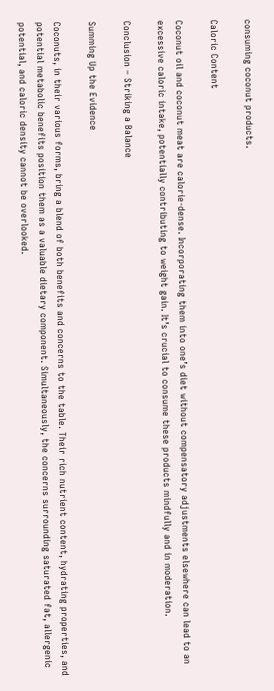consuming coconut products.

Caloric Content

Coconut oil and coconut meat are calorie-dense. Incorporating them into one’s diet without compensatory adjustments elsewhere can lead to an excessive caloric intake, potentially contributing to weight gain. It’s crucial to consume these products mindfully and in moderation.

Conclusion – Striking a Balance

Summing Up the Evidence

Coconuts, in their various forms, bring a blend of both benefits and concerns to the table. Their rich nutrient content, hydrating properties, and potential metabolic benefits position them as a valuable dietary component. Simultaneously, the concerns surrounding saturated fat, allergenic potential, and caloric density cannot be overlooked.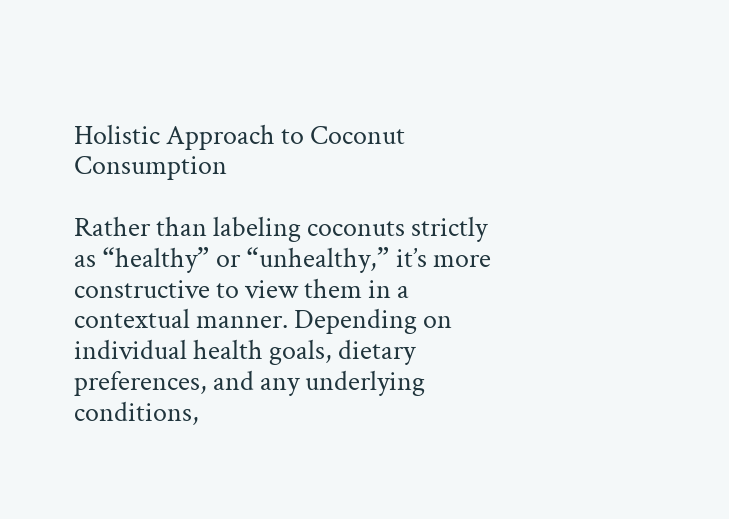Holistic Approach to Coconut Consumption

Rather than labeling coconuts strictly as “healthy” or “unhealthy,” it’s more constructive to view them in a contextual manner. Depending on individual health goals, dietary preferences, and any underlying conditions,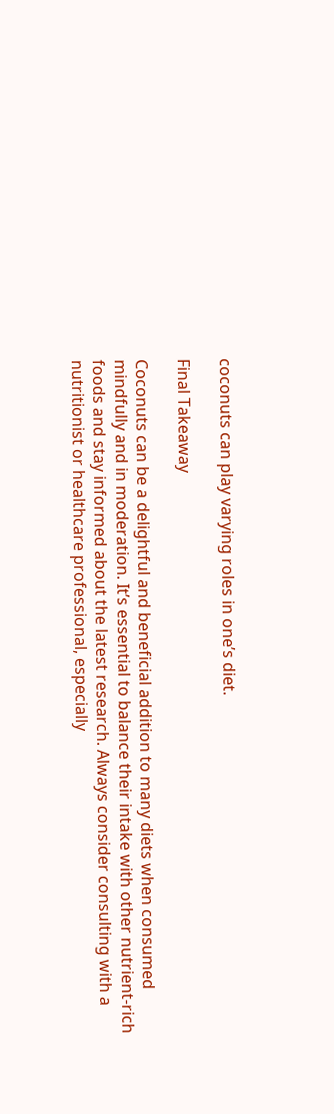coconuts can play varying roles in one’s diet.

Final Takeaway

Coconuts can be a delightful and beneficial addition to many diets when consumed mindfully and in moderation. It’s essential to balance their intake with other nutrient-rich foods and stay informed about the latest research. Always consider consulting with a nutritionist or healthcare professional, especially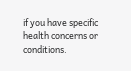if you have specific health concerns or conditions.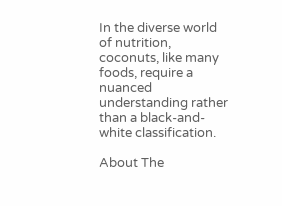In the diverse world of nutrition, coconuts, like many foods, require a nuanced understanding rather than a black-and-white classification.

About The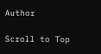Author

Scroll to Top